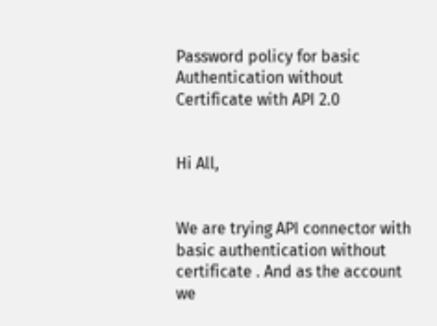Password policy for basic Authentication without Certificate with API 2.0


Hi All,


We are trying API connector with basic authentication without certificate . And as the account we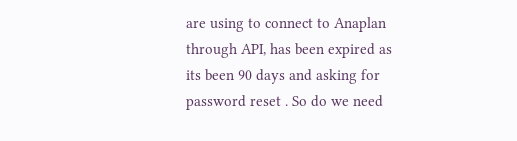are using to connect to Anaplan through API, has been expired as its been 90 days and asking for password reset . So do we need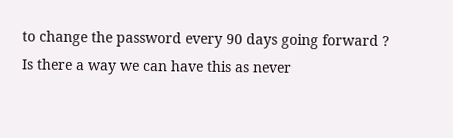to change the password every 90 days going forward ? Is there a way we can have this as never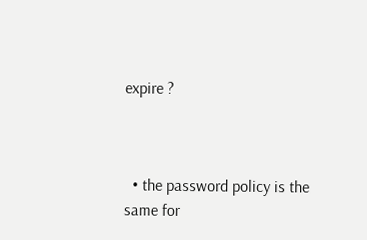expire ?



  • the password policy is the same for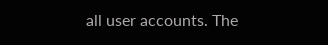all user accounts. The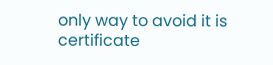only way to avoid it is certificate